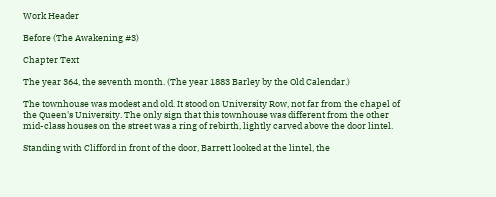Work Header

Before (The Awakening #3)

Chapter Text

The year 364, the seventh month. (The year 1883 Barley by the Old Calendar.)

The townhouse was modest and old. It stood on University Row, not far from the chapel of the Queen's University. The only sign that this townhouse was different from the other mid-class houses on the street was a ring of rebirth, lightly carved above the door lintel.

Standing with Clifford in front of the door, Barrett looked at the lintel, the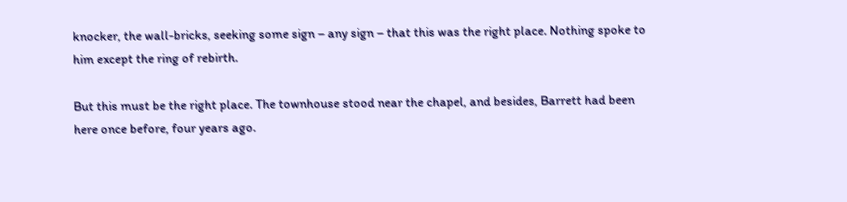knocker, the wall-bricks, seeking some sign – any sign – that this was the right place. Nothing spoke to him except the ring of rebirth.

But this must be the right place. The townhouse stood near the chapel, and besides, Barrett had been here once before, four years ago.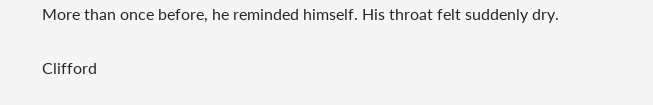More than once before, he reminded himself. His throat felt suddenly dry.

Clifford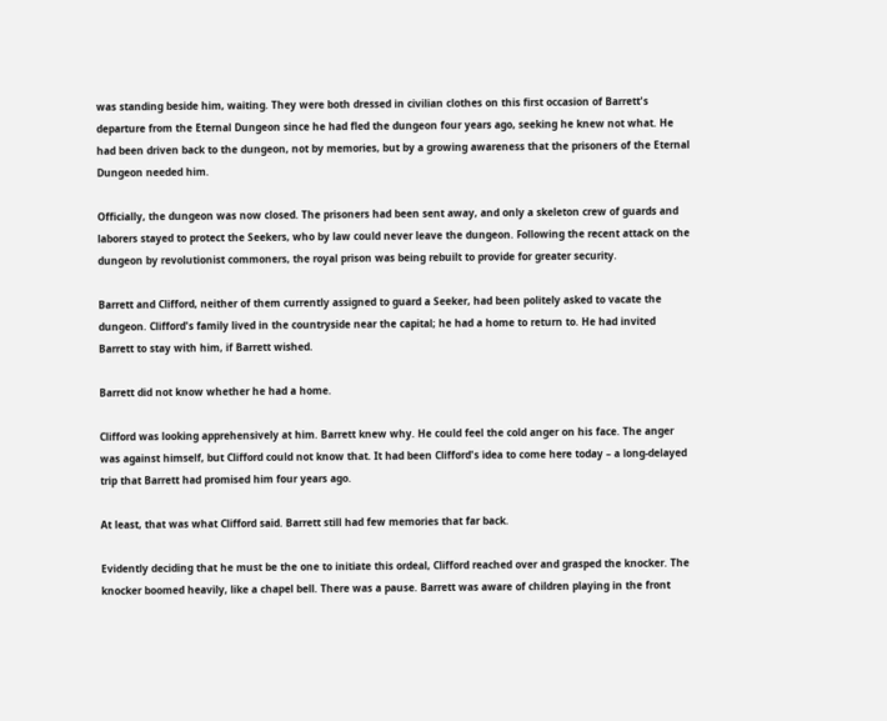was standing beside him, waiting. They were both dressed in civilian clothes on this first occasion of Barrett's departure from the Eternal Dungeon since he had fled the dungeon four years ago, seeking he knew not what. He had been driven back to the dungeon, not by memories, but by a growing awareness that the prisoners of the Eternal Dungeon needed him.

Officially, the dungeon was now closed. The prisoners had been sent away, and only a skeleton crew of guards and laborers stayed to protect the Seekers, who by law could never leave the dungeon. Following the recent attack on the dungeon by revolutionist commoners, the royal prison was being rebuilt to provide for greater security.

Barrett and Clifford, neither of them currently assigned to guard a Seeker, had been politely asked to vacate the dungeon. Clifford's family lived in the countryside near the capital; he had a home to return to. He had invited Barrett to stay with him, if Barrett wished.

Barrett did not know whether he had a home.

Clifford was looking apprehensively at him. Barrett knew why. He could feel the cold anger on his face. The anger was against himself, but Clifford could not know that. It had been Clifford's idea to come here today – a long-delayed trip that Barrett had promised him four years ago.

At least, that was what Clifford said. Barrett still had few memories that far back.

Evidently deciding that he must be the one to initiate this ordeal, Clifford reached over and grasped the knocker. The knocker boomed heavily, like a chapel bell. There was a pause. Barrett was aware of children playing in the front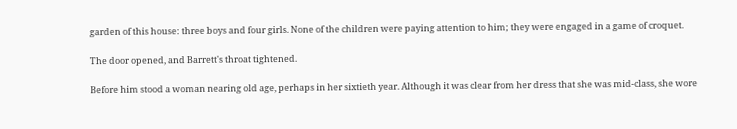garden of this house: three boys and four girls. None of the children were paying attention to him; they were engaged in a game of croquet.

The door opened, and Barrett's throat tightened.

Before him stood a woman nearing old age, perhaps in her sixtieth year. Although it was clear from her dress that she was mid-class, she wore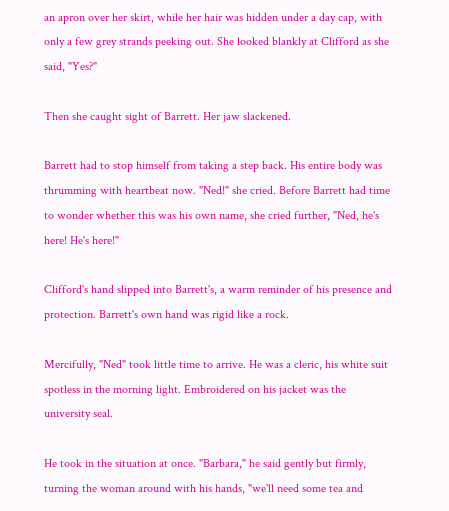an apron over her skirt, while her hair was hidden under a day cap, with only a few grey strands peeking out. She looked blankly at Clifford as she said, "Yes?"

Then she caught sight of Barrett. Her jaw slackened.

Barrett had to stop himself from taking a step back. His entire body was thrumming with heartbeat now. "Ned!" she cried. Before Barrett had time to wonder whether this was his own name, she cried further, "Ned, he's here! He's here!"

Clifford's hand slipped into Barrett's, a warm reminder of his presence and protection. Barrett's own hand was rigid like a rock.

Mercifully, "Ned" took little time to arrive. He was a cleric, his white suit spotless in the morning light. Embroidered on his jacket was the university seal.

He took in the situation at once. "Barbara," he said gently but firmly, turning the woman around with his hands, "we'll need some tea and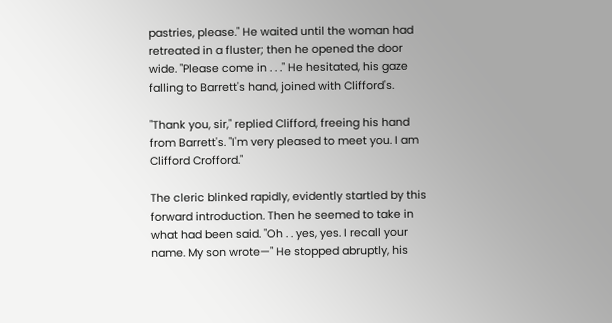pastries, please." He waited until the woman had retreated in a fluster; then he opened the door wide. "Please come in . . ." He hesitated, his gaze falling to Barrett's hand, joined with Clifford's.

"Thank you, sir," replied Clifford, freeing his hand from Barrett's. "I'm very pleased to meet you. I am Clifford Crofford."

The cleric blinked rapidly, evidently startled by this forward introduction. Then he seemed to take in what had been said. "Oh . . yes, yes. I recall your name. My son wrote—" He stopped abruptly, his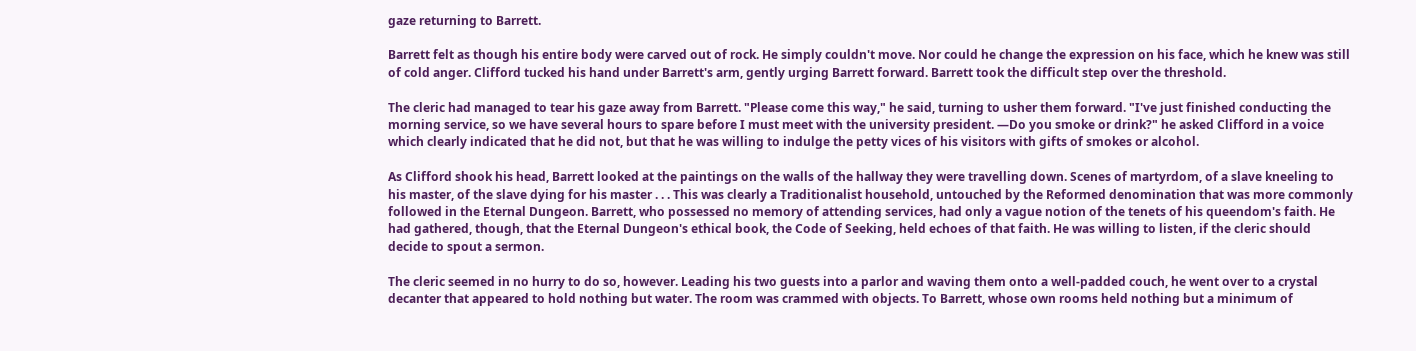gaze returning to Barrett.

Barrett felt as though his entire body were carved out of rock. He simply couldn't move. Nor could he change the expression on his face, which he knew was still of cold anger. Clifford tucked his hand under Barrett's arm, gently urging Barrett forward. Barrett took the difficult step over the threshold.

The cleric had managed to tear his gaze away from Barrett. "Please come this way," he said, turning to usher them forward. "I've just finished conducting the morning service, so we have several hours to spare before I must meet with the university president. —Do you smoke or drink?" he asked Clifford in a voice which clearly indicated that he did not, but that he was willing to indulge the petty vices of his visitors with gifts of smokes or alcohol.

As Clifford shook his head, Barrett looked at the paintings on the walls of the hallway they were travelling down. Scenes of martyrdom, of a slave kneeling to his master, of the slave dying for his master . . . This was clearly a Traditionalist household, untouched by the Reformed denomination that was more commonly followed in the Eternal Dungeon. Barrett, who possessed no memory of attending services, had only a vague notion of the tenets of his queendom's faith. He had gathered, though, that the Eternal Dungeon's ethical book, the Code of Seeking, held echoes of that faith. He was willing to listen, if the cleric should decide to spout a sermon.

The cleric seemed in no hurry to do so, however. Leading his two guests into a parlor and waving them onto a well-padded couch, he went over to a crystal decanter that appeared to hold nothing but water. The room was crammed with objects. To Barrett, whose own rooms held nothing but a minimum of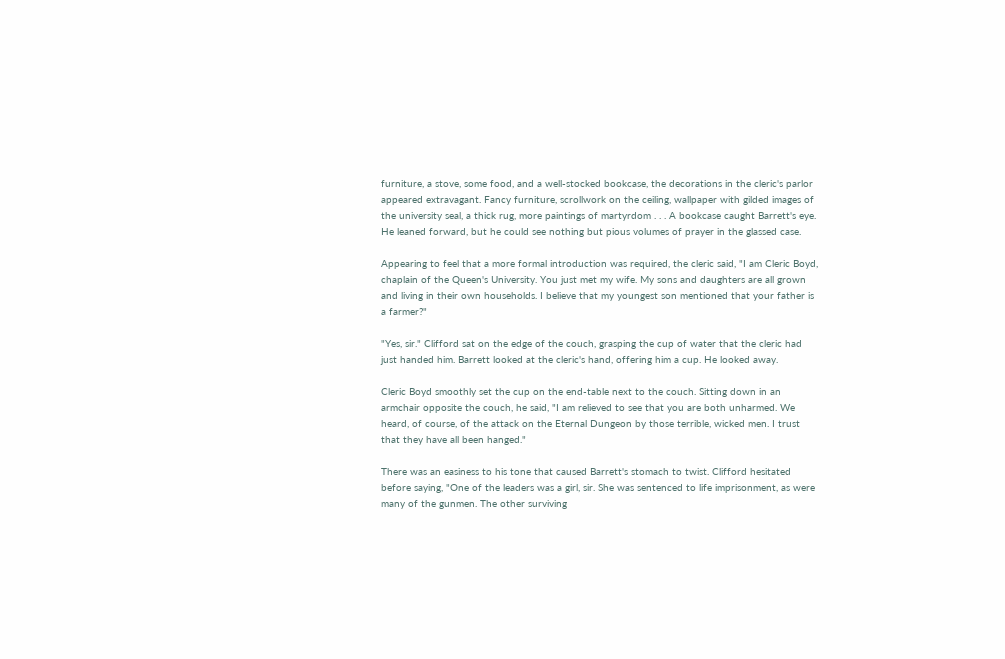furniture, a stove, some food, and a well-stocked bookcase, the decorations in the cleric's parlor appeared extravagant. Fancy furniture, scrollwork on the ceiling, wallpaper with gilded images of the university seal, a thick rug, more paintings of martyrdom . . . A bookcase caught Barrett's eye. He leaned forward, but he could see nothing but pious volumes of prayer in the glassed case.

Appearing to feel that a more formal introduction was required, the cleric said, "I am Cleric Boyd, chaplain of the Queen's University. You just met my wife. My sons and daughters are all grown and living in their own households. I believe that my youngest son mentioned that your father is a farmer?"

"Yes, sir." Clifford sat on the edge of the couch, grasping the cup of water that the cleric had just handed him. Barrett looked at the cleric's hand, offering him a cup. He looked away.

Cleric Boyd smoothly set the cup on the end-table next to the couch. Sitting down in an armchair opposite the couch, he said, "I am relieved to see that you are both unharmed. We heard, of course, of the attack on the Eternal Dungeon by those terrible, wicked men. I trust that they have all been hanged."

There was an easiness to his tone that caused Barrett's stomach to twist. Clifford hesitated before saying, "One of the leaders was a girl, sir. She was sentenced to life imprisonment, as were many of the gunmen. The other surviving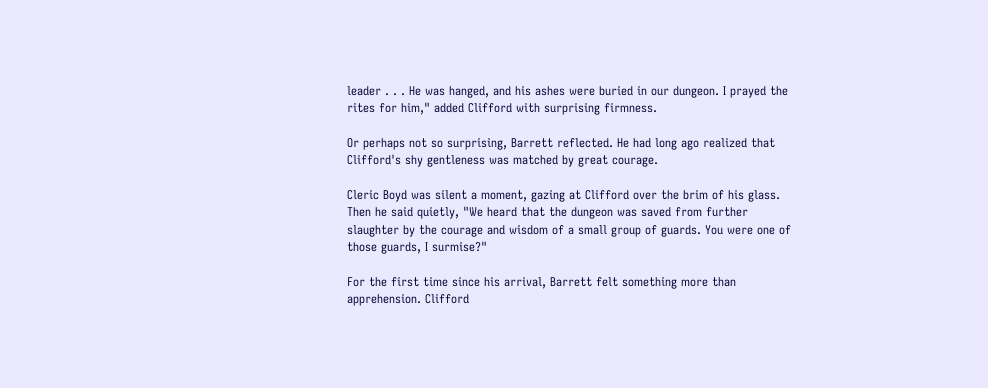leader . . . He was hanged, and his ashes were buried in our dungeon. I prayed the rites for him," added Clifford with surprising firmness.

Or perhaps not so surprising, Barrett reflected. He had long ago realized that Clifford's shy gentleness was matched by great courage.

Cleric Boyd was silent a moment, gazing at Clifford over the brim of his glass. Then he said quietly, "We heard that the dungeon was saved from further slaughter by the courage and wisdom of a small group of guards. You were one of those guards, I surmise?"

For the first time since his arrival, Barrett felt something more than apprehension. Clifford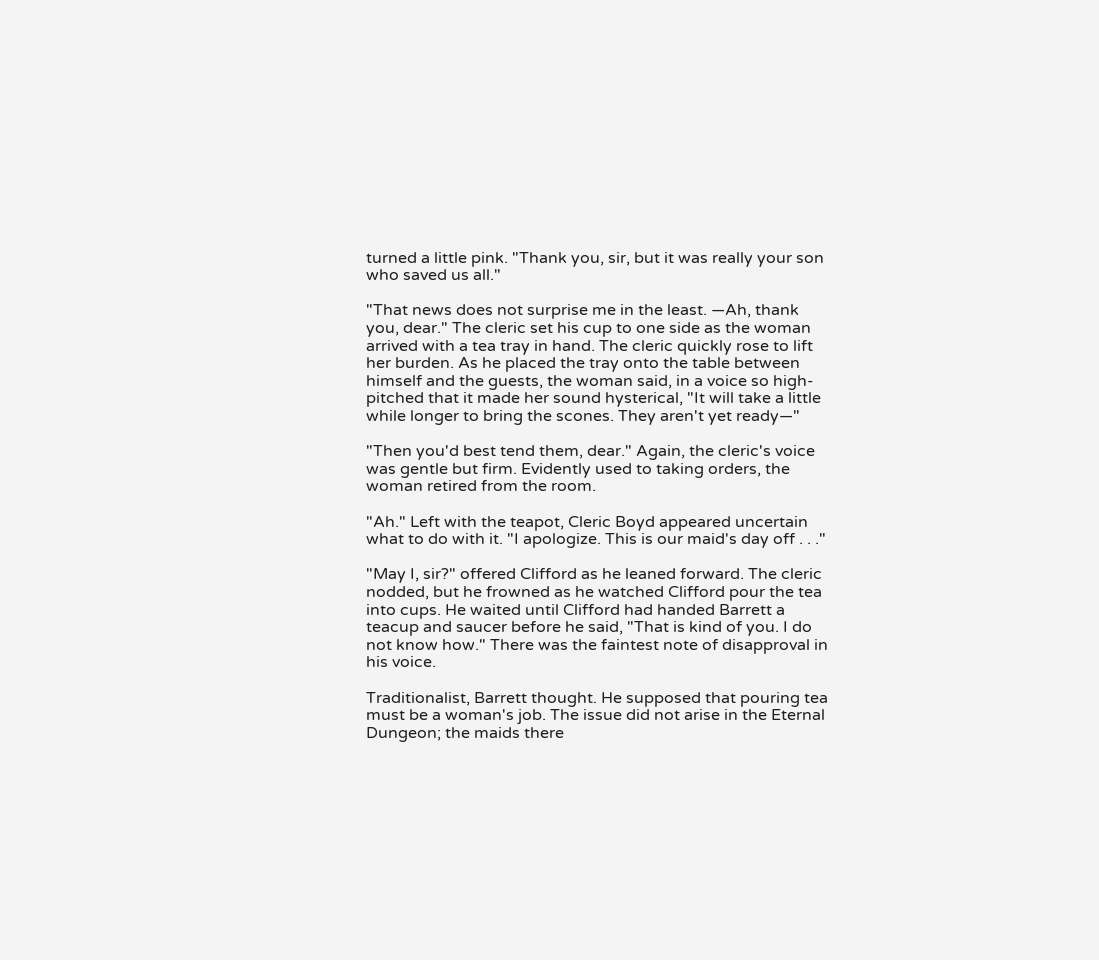turned a little pink. "Thank you, sir, but it was really your son who saved us all."

"That news does not surprise me in the least. —Ah, thank you, dear." The cleric set his cup to one side as the woman arrived with a tea tray in hand. The cleric quickly rose to lift her burden. As he placed the tray onto the table between himself and the guests, the woman said, in a voice so high-pitched that it made her sound hysterical, "It will take a little while longer to bring the scones. They aren't yet ready—"

"Then you'd best tend them, dear." Again, the cleric's voice was gentle but firm. Evidently used to taking orders, the woman retired from the room.

"Ah." Left with the teapot, Cleric Boyd appeared uncertain what to do with it. "I apologize. This is our maid's day off . . ."

"May I, sir?" offered Clifford as he leaned forward. The cleric nodded, but he frowned as he watched Clifford pour the tea into cups. He waited until Clifford had handed Barrett a teacup and saucer before he said, "That is kind of you. I do not know how." There was the faintest note of disapproval in his voice.

Traditionalist, Barrett thought. He supposed that pouring tea must be a woman's job. The issue did not arise in the Eternal Dungeon; the maids there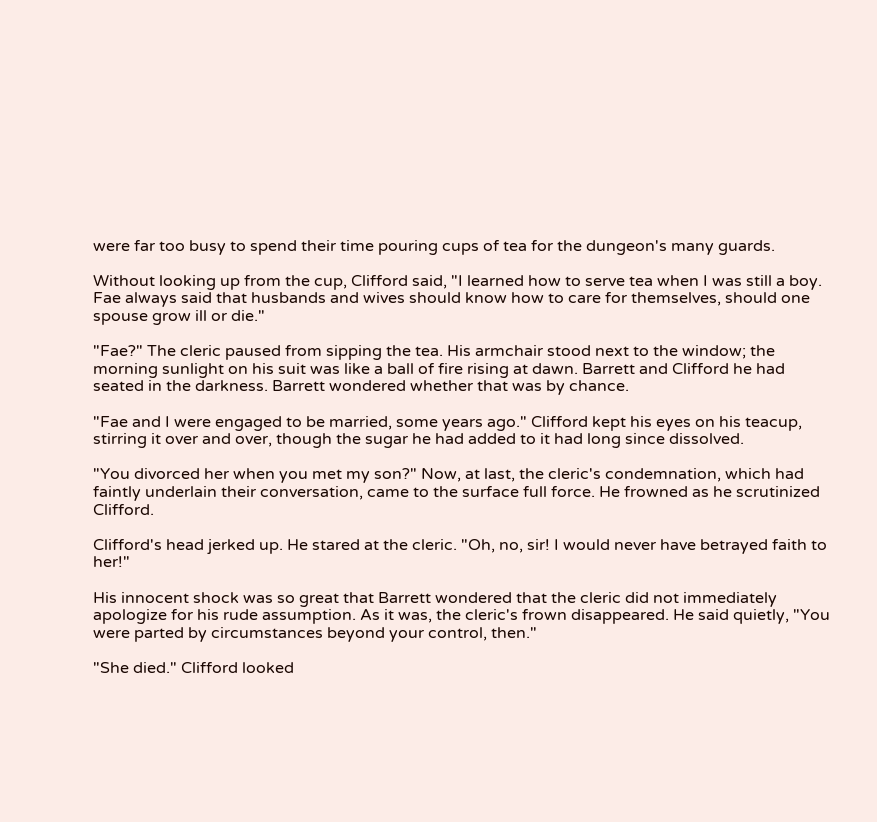were far too busy to spend their time pouring cups of tea for the dungeon's many guards.

Without looking up from the cup, Clifford said, "I learned how to serve tea when I was still a boy. Fae always said that husbands and wives should know how to care for themselves, should one spouse grow ill or die."

"Fae?" The cleric paused from sipping the tea. His armchair stood next to the window; the morning sunlight on his suit was like a ball of fire rising at dawn. Barrett and Clifford he had seated in the darkness. Barrett wondered whether that was by chance.

"Fae and I were engaged to be married, some years ago." Clifford kept his eyes on his teacup, stirring it over and over, though the sugar he had added to it had long since dissolved.

"You divorced her when you met my son?" Now, at last, the cleric's condemnation, which had faintly underlain their conversation, came to the surface full force. He frowned as he scrutinized Clifford.

Clifford's head jerked up. He stared at the cleric. "Oh, no, sir! I would never have betrayed faith to her!"

His innocent shock was so great that Barrett wondered that the cleric did not immediately apologize for his rude assumption. As it was, the cleric's frown disappeared. He said quietly, "You were parted by circumstances beyond your control, then."

"She died." Clifford looked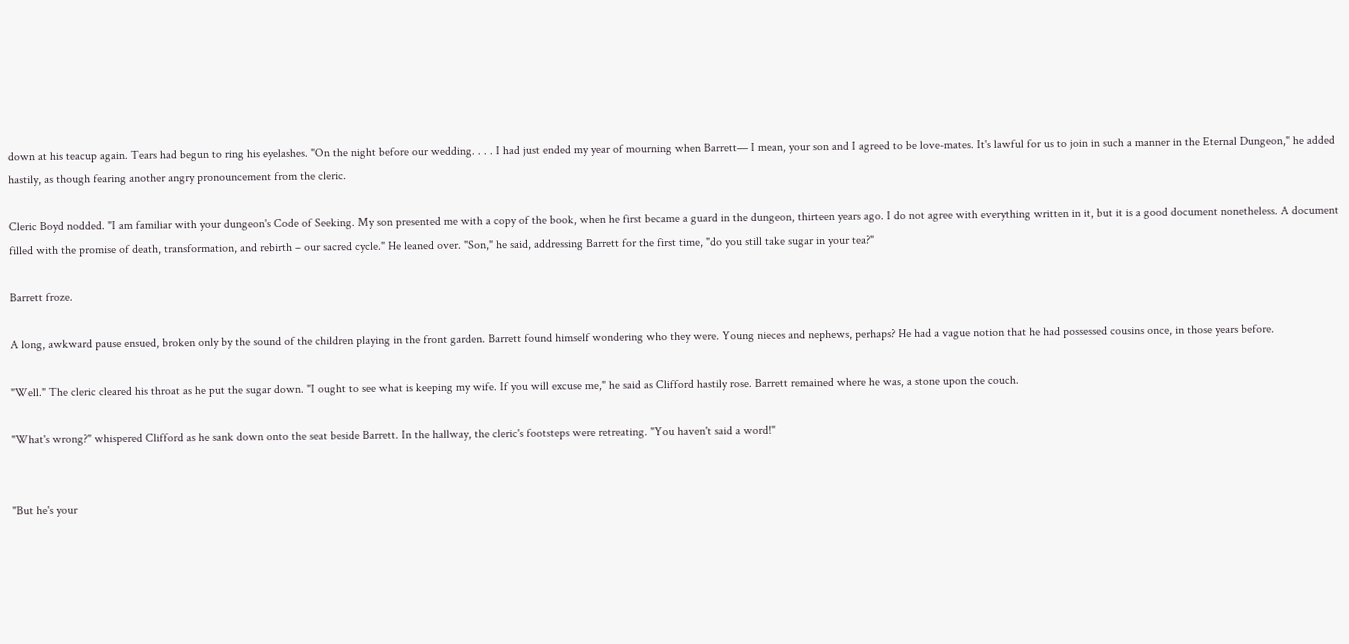down at his teacup again. Tears had begun to ring his eyelashes. "On the night before our wedding. . . . I had just ended my year of mourning when Barrett— I mean, your son and I agreed to be love-mates. It's lawful for us to join in such a manner in the Eternal Dungeon," he added hastily, as though fearing another angry pronouncement from the cleric.

Cleric Boyd nodded. "I am familiar with your dungeon's Code of Seeking. My son presented me with a copy of the book, when he first became a guard in the dungeon, thirteen years ago. I do not agree with everything written in it, but it is a good document nonetheless. A document filled with the promise of death, transformation, and rebirth – our sacred cycle." He leaned over. "Son," he said, addressing Barrett for the first time, "do you still take sugar in your tea?"

Barrett froze.

A long, awkward pause ensued, broken only by the sound of the children playing in the front garden. Barrett found himself wondering who they were. Young nieces and nephews, perhaps? He had a vague notion that he had possessed cousins once, in those years before.

"Well." The cleric cleared his throat as he put the sugar down. "I ought to see what is keeping my wife. If you will excuse me," he said as Clifford hastily rose. Barrett remained where he was, a stone upon the couch.

"What's wrong?" whispered Clifford as he sank down onto the seat beside Barrett. In the hallway, the cleric's footsteps were retreating. "You haven't said a word!"


"But he's your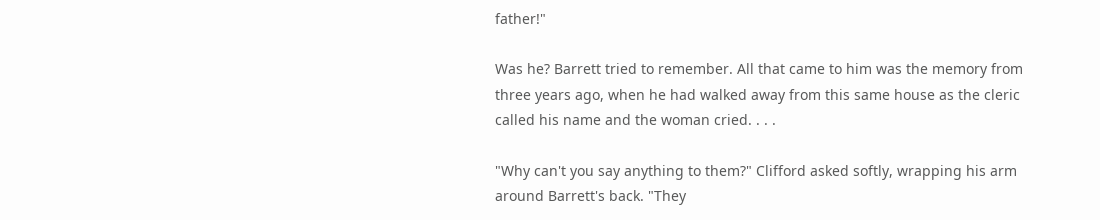father!"

Was he? Barrett tried to remember. All that came to him was the memory from three years ago, when he had walked away from this same house as the cleric called his name and the woman cried. . . .

"Why can't you say anything to them?" Clifford asked softly, wrapping his arm around Barrett's back. "They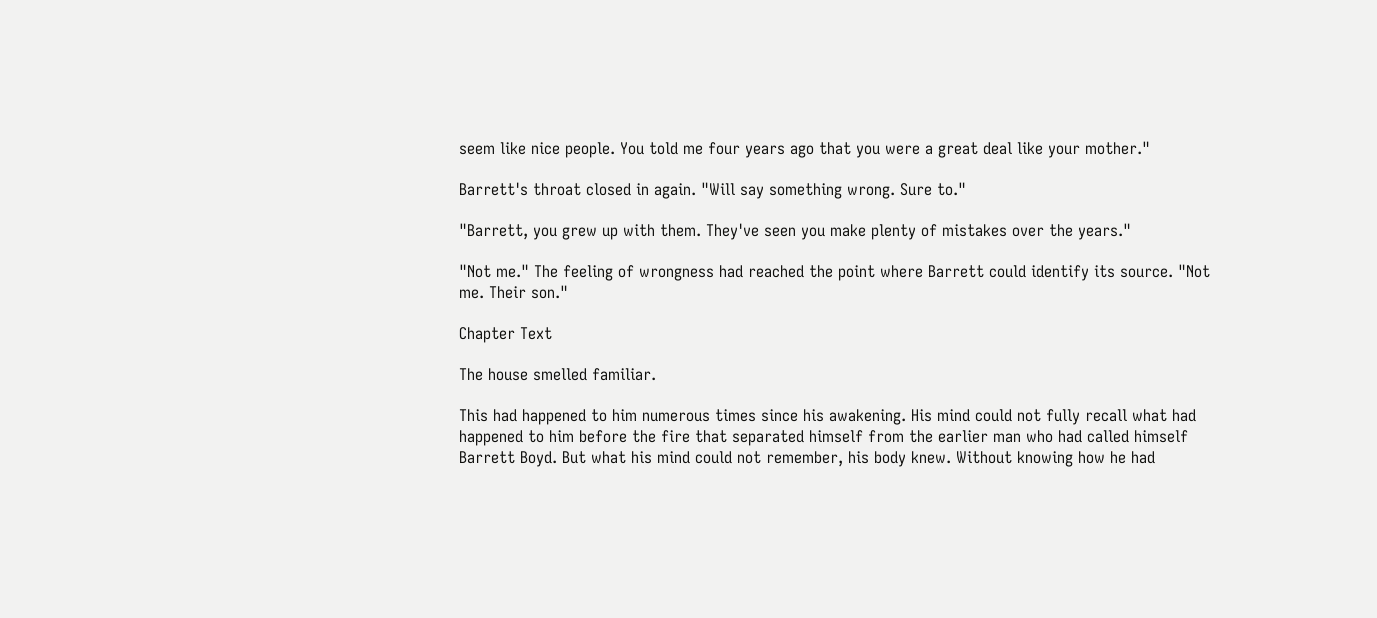seem like nice people. You told me four years ago that you were a great deal like your mother."

Barrett's throat closed in again. "Will say something wrong. Sure to."

"Barrett, you grew up with them. They've seen you make plenty of mistakes over the years."

"Not me." The feeling of wrongness had reached the point where Barrett could identify its source. "Not me. Their son."

Chapter Text

The house smelled familiar.

This had happened to him numerous times since his awakening. His mind could not fully recall what had happened to him before the fire that separated himself from the earlier man who had called himself Barrett Boyd. But what his mind could not remember, his body knew. Without knowing how he had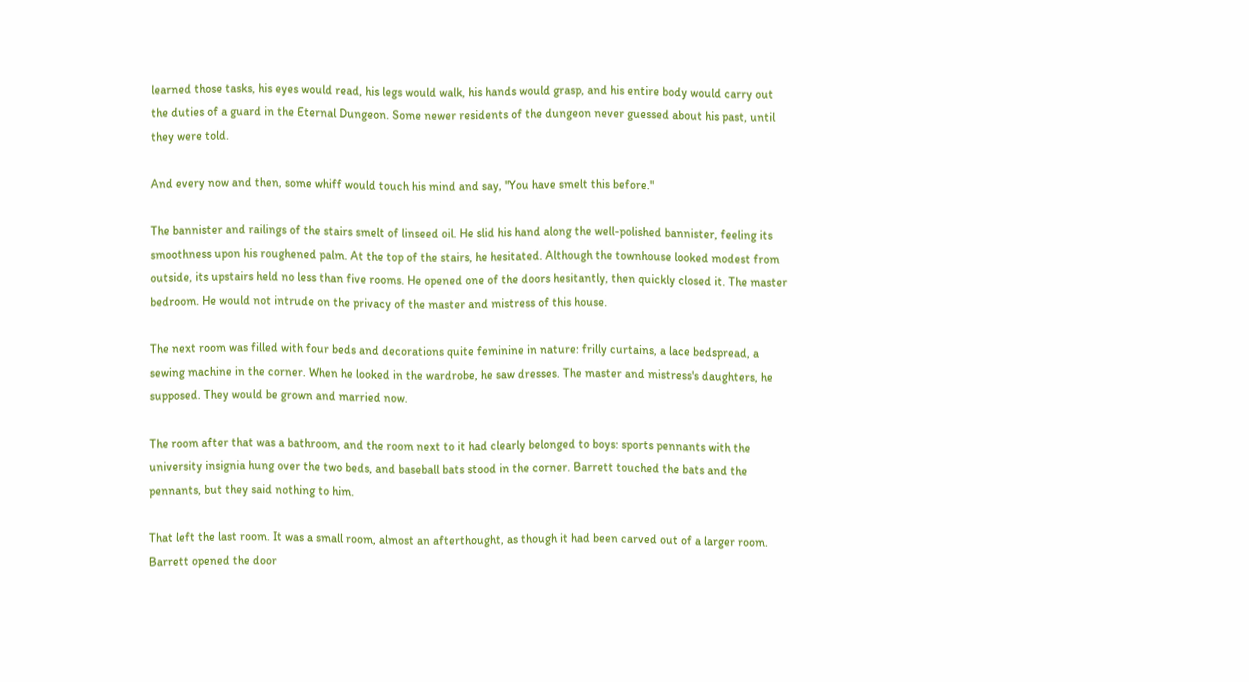learned those tasks, his eyes would read, his legs would walk, his hands would grasp, and his entire body would carry out the duties of a guard in the Eternal Dungeon. Some newer residents of the dungeon never guessed about his past, until they were told.

And every now and then, some whiff would touch his mind and say, "You have smelt this before."

The bannister and railings of the stairs smelt of linseed oil. He slid his hand along the well-polished bannister, feeling its smoothness upon his roughened palm. At the top of the stairs, he hesitated. Although the townhouse looked modest from outside, its upstairs held no less than five rooms. He opened one of the doors hesitantly, then quickly closed it. The master bedroom. He would not intrude on the privacy of the master and mistress of this house.

The next room was filled with four beds and decorations quite feminine in nature: frilly curtains, a lace bedspread, a sewing machine in the corner. When he looked in the wardrobe, he saw dresses. The master and mistress's daughters, he supposed. They would be grown and married now.

The room after that was a bathroom, and the room next to it had clearly belonged to boys: sports pennants with the university insignia hung over the two beds, and baseball bats stood in the corner. Barrett touched the bats and the pennants, but they said nothing to him.

That left the last room. It was a small room, almost an afterthought, as though it had been carved out of a larger room. Barrett opened the door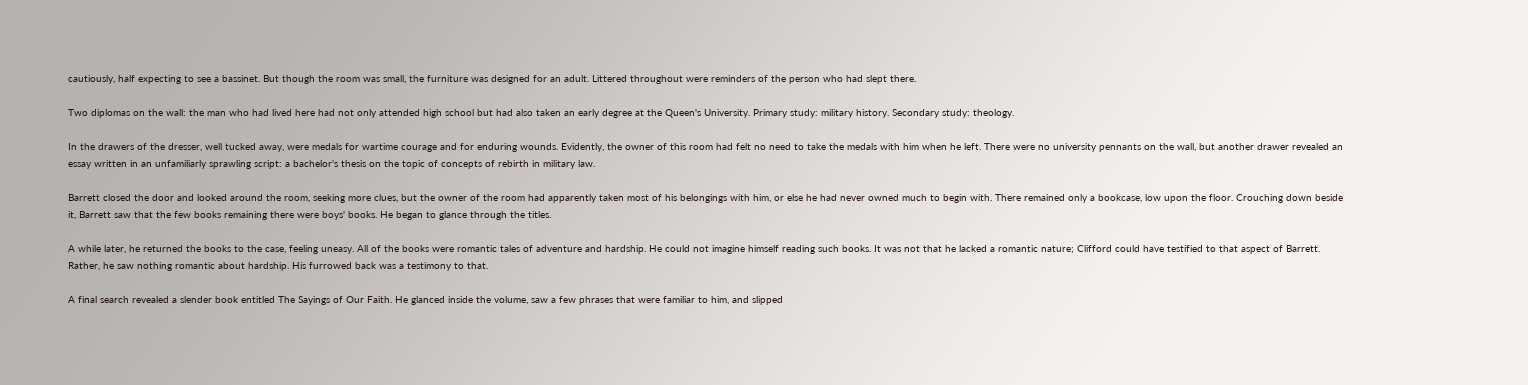cautiously, half expecting to see a bassinet. But though the room was small, the furniture was designed for an adult. Littered throughout were reminders of the person who had slept there.

Two diplomas on the wall: the man who had lived here had not only attended high school but had also taken an early degree at the Queen's University. Primary study: military history. Secondary study: theology.

In the drawers of the dresser, well tucked away, were medals for wartime courage and for enduring wounds. Evidently, the owner of this room had felt no need to take the medals with him when he left. There were no university pennants on the wall, but another drawer revealed an essay written in an unfamiliarly sprawling script: a bachelor's thesis on the topic of concepts of rebirth in military law.

Barrett closed the door and looked around the room, seeking more clues, but the owner of the room had apparently taken most of his belongings with him, or else he had never owned much to begin with. There remained only a bookcase, low upon the floor. Crouching down beside it, Barrett saw that the few books remaining there were boys' books. He began to glance through the titles.

A while later, he returned the books to the case, feeling uneasy. All of the books were romantic tales of adventure and hardship. He could not imagine himself reading such books. It was not that he lacked a romantic nature; Clifford could have testified to that aspect of Barrett. Rather, he saw nothing romantic about hardship. His furrowed back was a testimony to that.

A final search revealed a slender book entitled The Sayings of Our Faith. He glanced inside the volume, saw a few phrases that were familiar to him, and slipped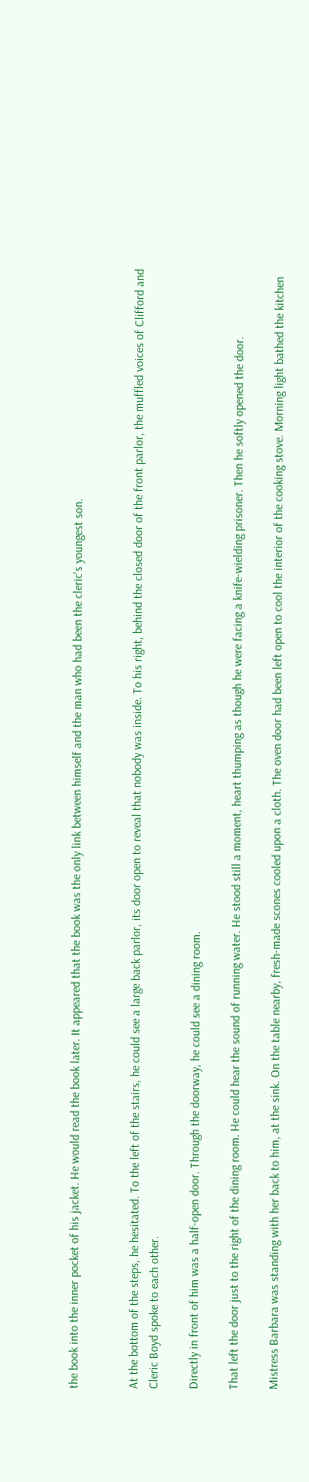the book into the inner pocket of his jacket. He would read the book later. It appeared that the book was the only link between himself and the man who had been the cleric's youngest son.


At the bottom of the steps, he hesitated. To the left of the stairs, he could see a large back parlor, its door open to reveal that nobody was inside. To his right, behind the closed door of the front parlor, the muffled voices of Clifford and Cleric Boyd spoke to each other.

Directly in front of him was a half-open door. Through the doorway, he could see a dining room.

That left the door just to the right of the dining room. He could hear the sound of running water. He stood still a moment, heart thumping as though he were facing a knife-wielding prisoner. Then he softly opened the door.

Mistress Barbara was standing with her back to him, at the sink. On the table nearby, fresh-made scones cooled upon a cloth. The oven door had been left open to cool the interior of the cooking stove. Morning light bathed the kitchen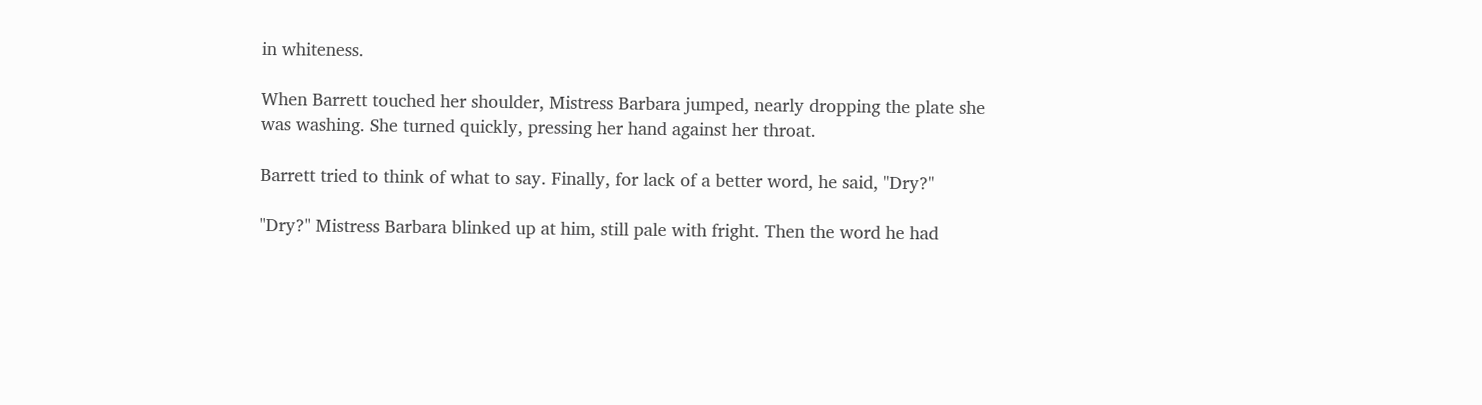in whiteness.

When Barrett touched her shoulder, Mistress Barbara jumped, nearly dropping the plate she was washing. She turned quickly, pressing her hand against her throat.

Barrett tried to think of what to say. Finally, for lack of a better word, he said, "Dry?"

"Dry?" Mistress Barbara blinked up at him, still pale with fright. Then the word he had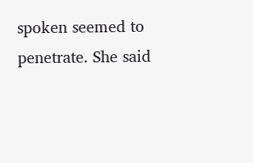spoken seemed to penetrate. She said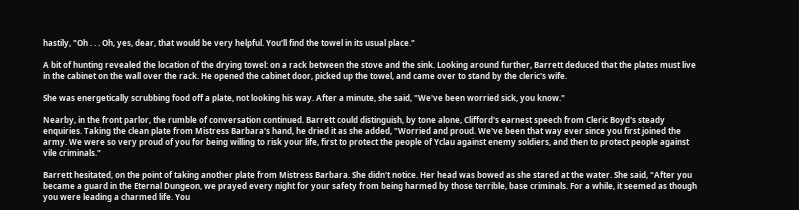hastily, "Oh . . . Oh, yes, dear, that would be very helpful. You'll find the towel in its usual place."

A bit of hunting revealed the location of the drying towel: on a rack between the stove and the sink. Looking around further, Barrett deduced that the plates must live in the cabinet on the wall over the rack. He opened the cabinet door, picked up the towel, and came over to stand by the cleric's wife.

She was energetically scrubbing food off a plate, not looking his way. After a minute, she said, "We've been worried sick, you know."

Nearby, in the front parlor, the rumble of conversation continued. Barrett could distinguish, by tone alone, Clifford's earnest speech from Cleric Boyd's steady enquiries. Taking the clean plate from Mistress Barbara's hand, he dried it as she added, "Worried and proud. We've been that way ever since you first joined the army. We were so very proud of you for being willing to risk your life, first to protect the people of Yclau against enemy soldiers, and then to protect people against vile criminals."

Barrett hesitated, on the point of taking another plate from Mistress Barbara. She didn't notice. Her head was bowed as she stared at the water. She said, "After you became a guard in the Eternal Dungeon, we prayed every night for your safety from being harmed by those terrible, base criminals. For a while, it seemed as though you were leading a charmed life. You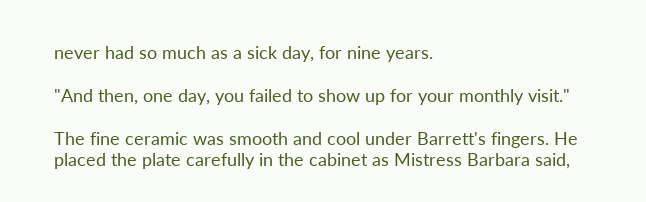never had so much as a sick day, for nine years.

"And then, one day, you failed to show up for your monthly visit."

The fine ceramic was smooth and cool under Barrett's fingers. He placed the plate carefully in the cabinet as Mistress Barbara said,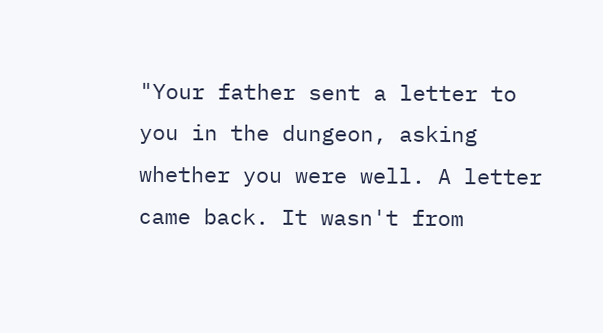"Your father sent a letter to you in the dungeon, asking whether you were well. A letter came back. It wasn't from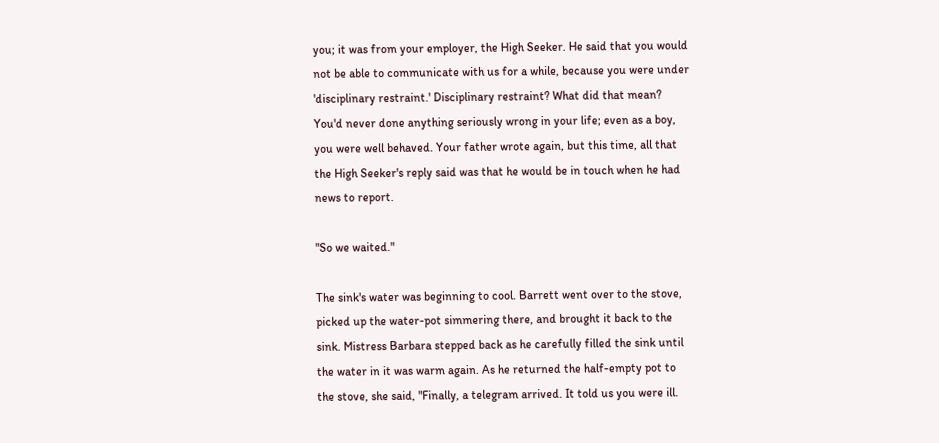you; it was from your employer, the High Seeker. He said that you would not be able to communicate with us for a while, because you were under 'disciplinary restraint.' Disciplinary restraint? What did that mean? You'd never done anything seriously wrong in your life; even as a boy, you were well behaved. Your father wrote again, but this time, all that the High Seeker's reply said was that he would be in touch when he had news to report.

"So we waited."

The sink's water was beginning to cool. Barrett went over to the stove, picked up the water-pot simmering there, and brought it back to the sink. Mistress Barbara stepped back as he carefully filled the sink until the water in it was warm again. As he returned the half-empty pot to the stove, she said, "Finally, a telegram arrived. It told us you were ill.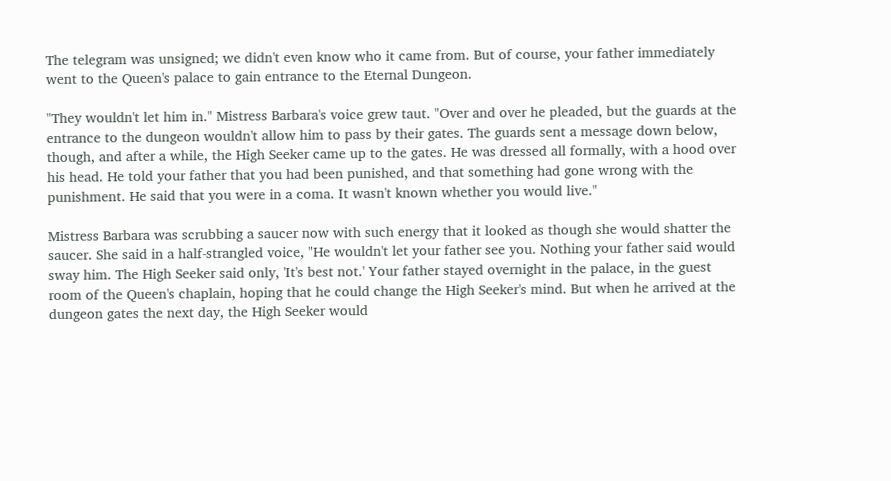The telegram was unsigned; we didn't even know who it came from. But of course, your father immediately went to the Queen's palace to gain entrance to the Eternal Dungeon.

"They wouldn't let him in." Mistress Barbara's voice grew taut. "Over and over he pleaded, but the guards at the entrance to the dungeon wouldn't allow him to pass by their gates. The guards sent a message down below, though, and after a while, the High Seeker came up to the gates. He was dressed all formally, with a hood over his head. He told your father that you had been punished, and that something had gone wrong with the punishment. He said that you were in a coma. It wasn't known whether you would live."

Mistress Barbara was scrubbing a saucer now with such energy that it looked as though she would shatter the saucer. She said in a half-strangled voice, "He wouldn't let your father see you. Nothing your father said would sway him. The High Seeker said only, 'It's best not.' Your father stayed overnight in the palace, in the guest room of the Queen's chaplain, hoping that he could change the High Seeker's mind. But when he arrived at the dungeon gates the next day, the High Seeker would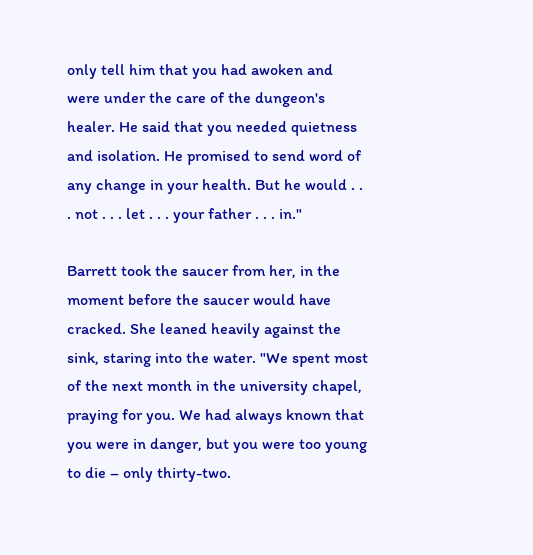only tell him that you had awoken and were under the care of the dungeon's healer. He said that you needed quietness and isolation. He promised to send word of any change in your health. But he would . . . not . . . let . . . your father . . . in."

Barrett took the saucer from her, in the moment before the saucer would have cracked. She leaned heavily against the sink, staring into the water. "We spent most of the next month in the university chapel, praying for you. We had always known that you were in danger, but you were too young to die – only thirty-two.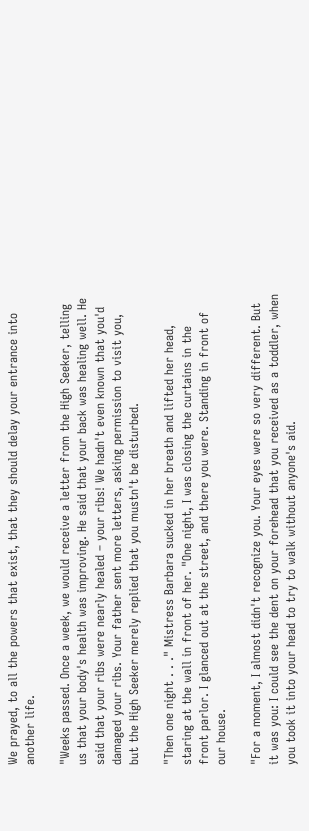We prayed, to all the powers that exist, that they should delay your entrance into another life.

"Weeks passed. Once a week, we would receive a letter from the High Seeker, telling us that your body's health was improving. He said that your back was healing well. He said that your ribs were nearly healed – your ribs! We hadn't even known that you'd damaged your ribs. Your father sent more letters, asking permission to visit you, but the High Seeker merely replied that you mustn't be disturbed.

"Then one night . . ." Mistress Barbara sucked in her breath and lifted her head, staring at the wall in front of her. "One night, I was closing the curtains in the front parlor. I glanced out at the street, and there you were. Standing in front of our house.

"For a moment, I almost didn't recognize you. Your eyes were so very different. But it was you: I could see the dent on your forehead that you received as a toddler, when you took it into your head to try to walk without anyone's aid.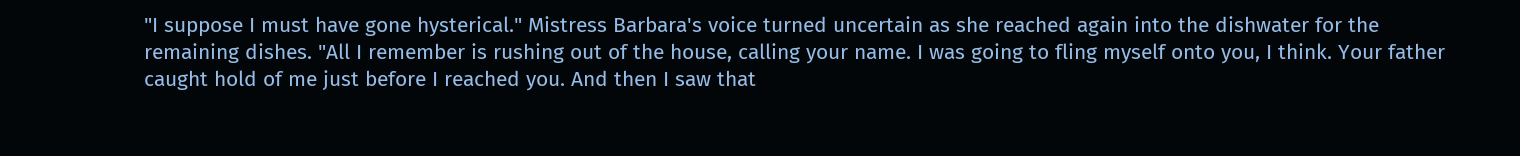"I suppose I must have gone hysterical." Mistress Barbara's voice turned uncertain as she reached again into the dishwater for the remaining dishes. "All I remember is rushing out of the house, calling your name. I was going to fling myself onto you, I think. Your father caught hold of me just before I reached you. And then I saw that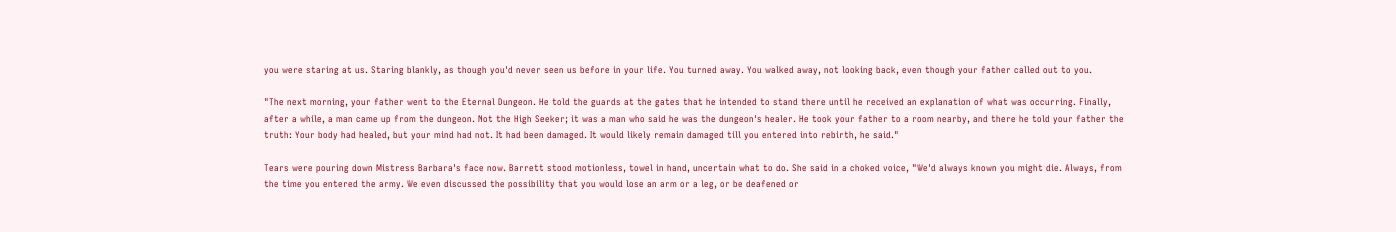you were staring at us. Staring blankly, as though you'd never seen us before in your life. You turned away. You walked away, not looking back, even though your father called out to you.

"The next morning, your father went to the Eternal Dungeon. He told the guards at the gates that he intended to stand there until he received an explanation of what was occurring. Finally, after a while, a man came up from the dungeon. Not the High Seeker; it was a man who said he was the dungeon's healer. He took your father to a room nearby, and there he told your father the truth: Your body had healed, but your mind had not. It had been damaged. It would likely remain damaged till you entered into rebirth, he said."

Tears were pouring down Mistress Barbara's face now. Barrett stood motionless, towel in hand, uncertain what to do. She said in a choked voice, "We'd always known you might die. Always, from the time you entered the army. We even discussed the possibility that you would lose an arm or a leg, or be deafened or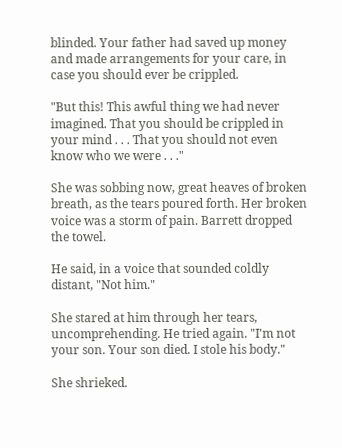blinded. Your father had saved up money and made arrangements for your care, in case you should ever be crippled.

"But this! This awful thing we had never imagined. That you should be crippled in your mind . . . That you should not even know who we were . . ."

She was sobbing now, great heaves of broken breath, as the tears poured forth. Her broken voice was a storm of pain. Barrett dropped the towel.

He said, in a voice that sounded coldly distant, "Not him."

She stared at him through her tears, uncomprehending. He tried again. "I'm not your son. Your son died. I stole his body."

She shrieked.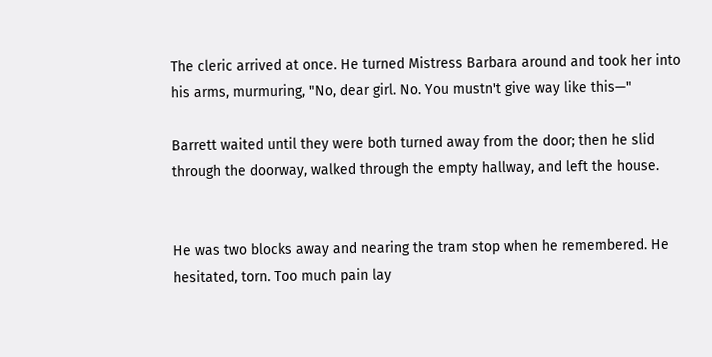The cleric arrived at once. He turned Mistress Barbara around and took her into his arms, murmuring, "No, dear girl. No. You mustn't give way like this—"

Barrett waited until they were both turned away from the door; then he slid through the doorway, walked through the empty hallway, and left the house.


He was two blocks away and nearing the tram stop when he remembered. He hesitated, torn. Too much pain lay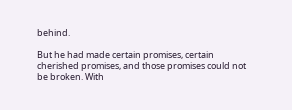behind.

But he had made certain promises, certain cherished promises, and those promises could not be broken. With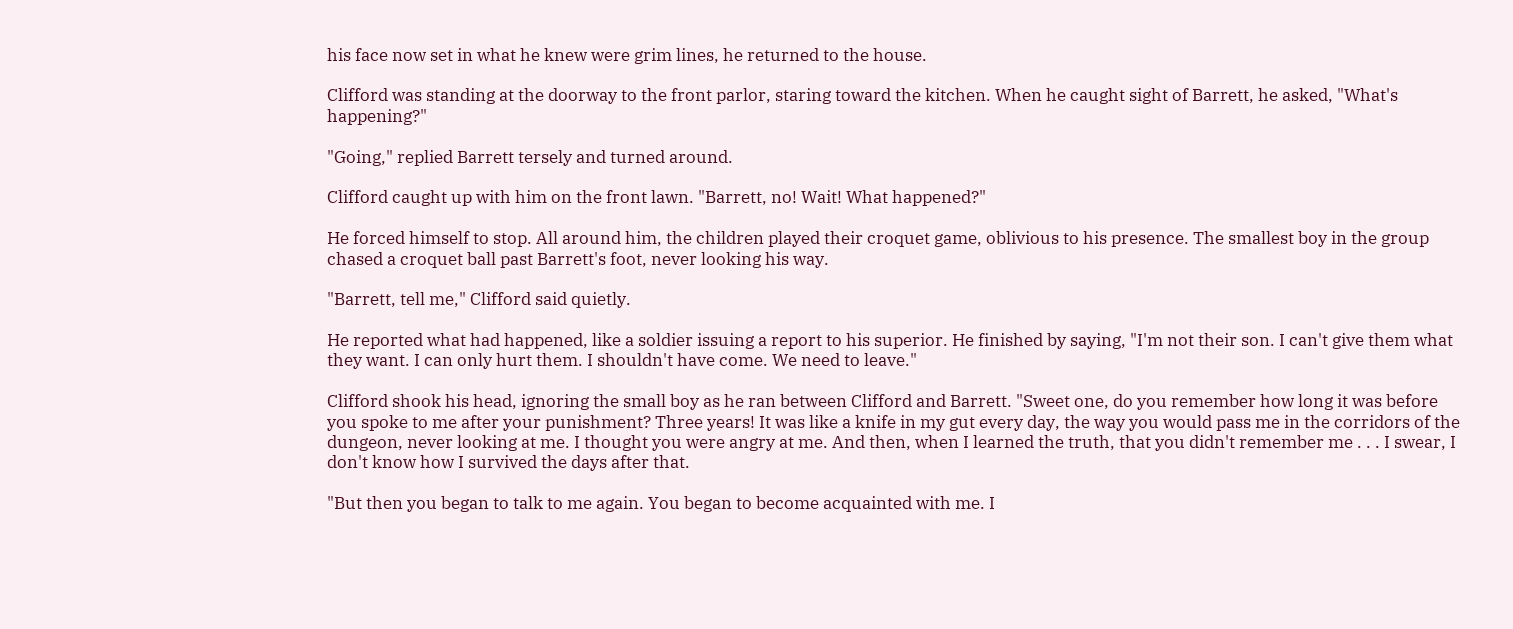his face now set in what he knew were grim lines, he returned to the house.

Clifford was standing at the doorway to the front parlor, staring toward the kitchen. When he caught sight of Barrett, he asked, "What's happening?"

"Going," replied Barrett tersely and turned around.

Clifford caught up with him on the front lawn. "Barrett, no! Wait! What happened?"

He forced himself to stop. All around him, the children played their croquet game, oblivious to his presence. The smallest boy in the group chased a croquet ball past Barrett's foot, never looking his way.

"Barrett, tell me," Clifford said quietly.

He reported what had happened, like a soldier issuing a report to his superior. He finished by saying, "I'm not their son. I can't give them what they want. I can only hurt them. I shouldn't have come. We need to leave."

Clifford shook his head, ignoring the small boy as he ran between Clifford and Barrett. "Sweet one, do you remember how long it was before you spoke to me after your punishment? Three years! It was like a knife in my gut every day, the way you would pass me in the corridors of the dungeon, never looking at me. I thought you were angry at me. And then, when I learned the truth, that you didn't remember me . . . I swear, I don't know how I survived the days after that.

"But then you began to talk to me again. You began to become acquainted with me. I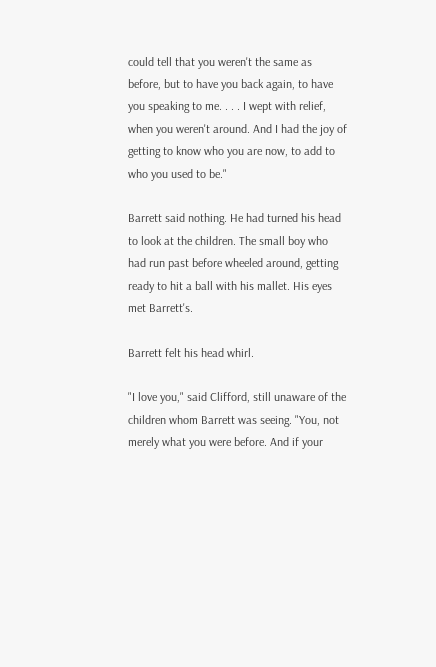could tell that you weren't the same as before, but to have you back again, to have you speaking to me. . . . I wept with relief, when you weren't around. And I had the joy of getting to know who you are now, to add to who you used to be."

Barrett said nothing. He had turned his head to look at the children. The small boy who had run past before wheeled around, getting ready to hit a ball with his mallet. His eyes met Barrett's.

Barrett felt his head whirl.

"I love you," said Clifford, still unaware of the children whom Barrett was seeing. "You, not merely what you were before. And if your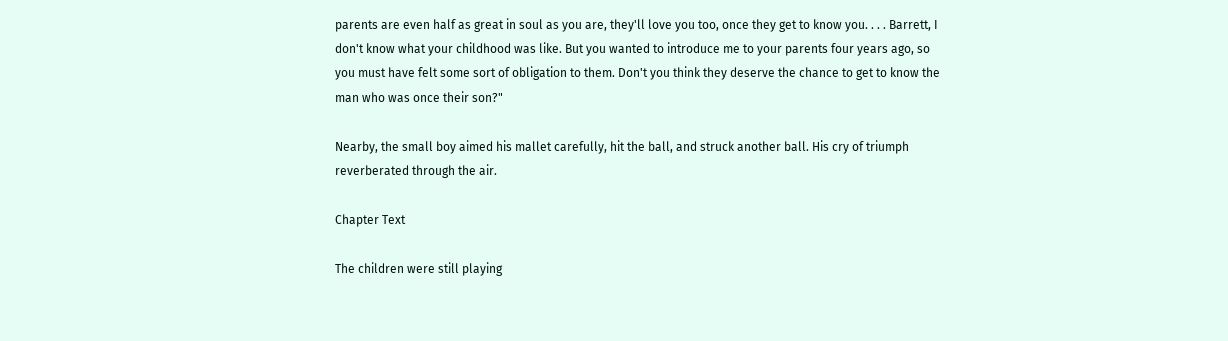parents are even half as great in soul as you are, they'll love you too, once they get to know you. . . . Barrett, I don't know what your childhood was like. But you wanted to introduce me to your parents four years ago, so you must have felt some sort of obligation to them. Don't you think they deserve the chance to get to know the man who was once their son?"

Nearby, the small boy aimed his mallet carefully, hit the ball, and struck another ball. His cry of triumph reverberated through the air.

Chapter Text

The children were still playing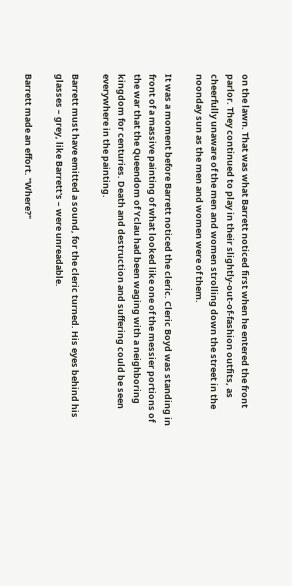on the lawn. That was what Barrett noticed first when he entered the front parlor. They continued to play in their slightly-out-of-fashion outfits, as cheerfully unaware of the men and women strolling down the street in the noonday sun as the men and women were of them.

It was a moment before Barrett noticed the cleric. Cleric Boyd was standing in front of a massive painting of what looked like one of the messier portions of the war that the Queendom of Yclau had been waging with a neighboring kingdom for centuries. Death and destruction and suffering could be seen everywhere in the painting.

Barrett must have emitted a sound, for the cleric turned. His eyes behind his glasses – grey, like Barrett's – were unreadable.

Barrett made an effort. "Where?"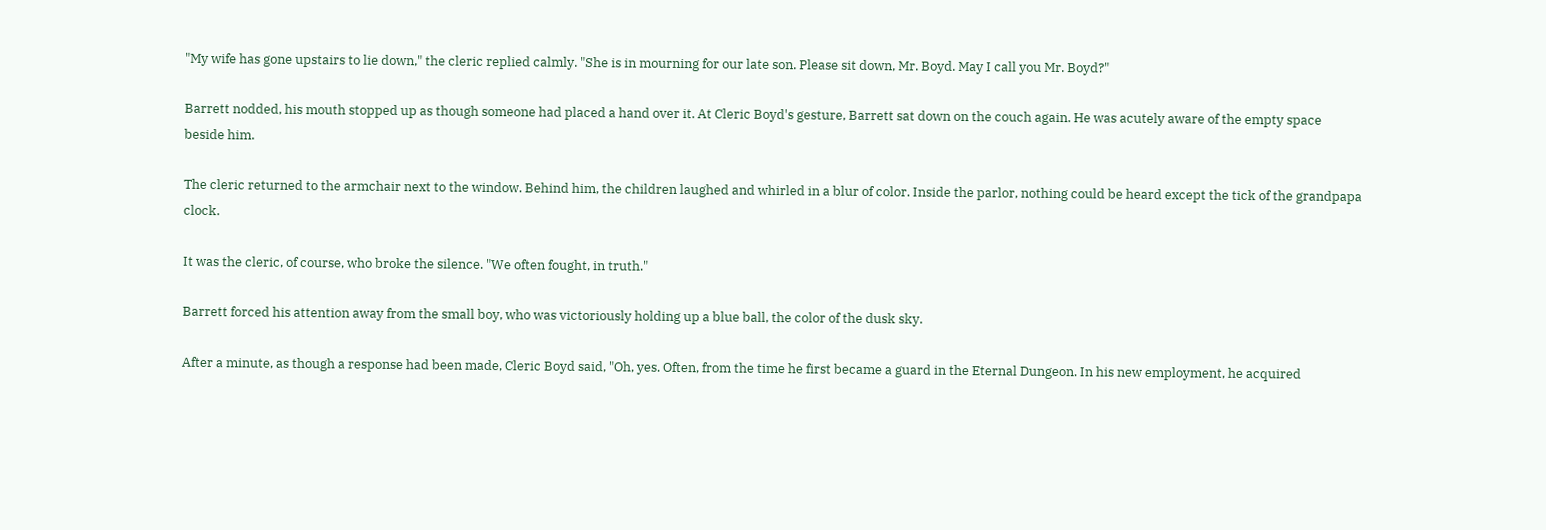"My wife has gone upstairs to lie down," the cleric replied calmly. "She is in mourning for our late son. Please sit down, Mr. Boyd. May I call you Mr. Boyd?"

Barrett nodded, his mouth stopped up as though someone had placed a hand over it. At Cleric Boyd's gesture, Barrett sat down on the couch again. He was acutely aware of the empty space beside him.

The cleric returned to the armchair next to the window. Behind him, the children laughed and whirled in a blur of color. Inside the parlor, nothing could be heard except the tick of the grandpapa clock.

It was the cleric, of course, who broke the silence. "We often fought, in truth."

Barrett forced his attention away from the small boy, who was victoriously holding up a blue ball, the color of the dusk sky.

After a minute, as though a response had been made, Cleric Boyd said, "Oh, yes. Often, from the time he first became a guard in the Eternal Dungeon. In his new employment, he acquired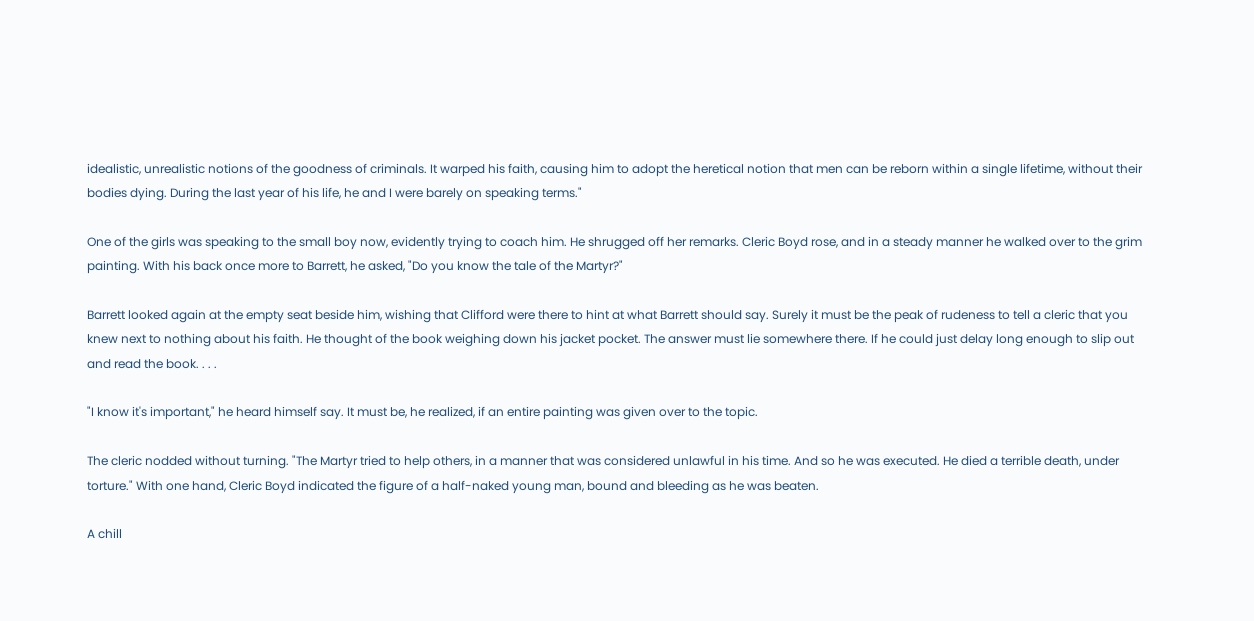idealistic, unrealistic notions of the goodness of criminals. It warped his faith, causing him to adopt the heretical notion that men can be reborn within a single lifetime, without their bodies dying. During the last year of his life, he and I were barely on speaking terms."

One of the girls was speaking to the small boy now, evidently trying to coach him. He shrugged off her remarks. Cleric Boyd rose, and in a steady manner he walked over to the grim painting. With his back once more to Barrett, he asked, "Do you know the tale of the Martyr?"

Barrett looked again at the empty seat beside him, wishing that Clifford were there to hint at what Barrett should say. Surely it must be the peak of rudeness to tell a cleric that you knew next to nothing about his faith. He thought of the book weighing down his jacket pocket. The answer must lie somewhere there. If he could just delay long enough to slip out and read the book. . . .

"I know it's important," he heard himself say. It must be, he realized, if an entire painting was given over to the topic.

The cleric nodded without turning. "The Martyr tried to help others, in a manner that was considered unlawful in his time. And so he was executed. He died a terrible death, under torture." With one hand, Cleric Boyd indicated the figure of a half-naked young man, bound and bleeding as he was beaten.

A chill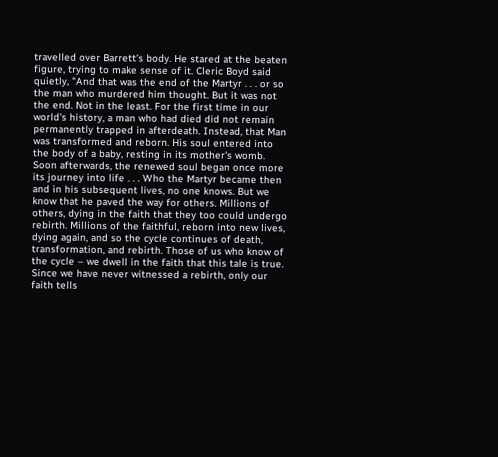travelled over Barrett's body. He stared at the beaten figure, trying to make sense of it. Cleric Boyd said quietly, "And that was the end of the Martyr . . . or so the man who murdered him thought. But it was not the end. Not in the least. For the first time in our world's history, a man who had died did not remain permanently trapped in afterdeath. Instead, that Man was transformed and reborn. His soul entered into the body of a baby, resting in its mother's womb. Soon afterwards, the renewed soul began once more its journey into life . . . Who the Martyr became then and in his subsequent lives, no one knows. But we know that he paved the way for others. Millions of others, dying in the faith that they too could undergo rebirth. Millions of the faithful, reborn into new lives, dying again, and so the cycle continues of death, transformation, and rebirth. Those of us who know of the cycle – we dwell in the faith that this tale is true. Since we have never witnessed a rebirth, only our faith tells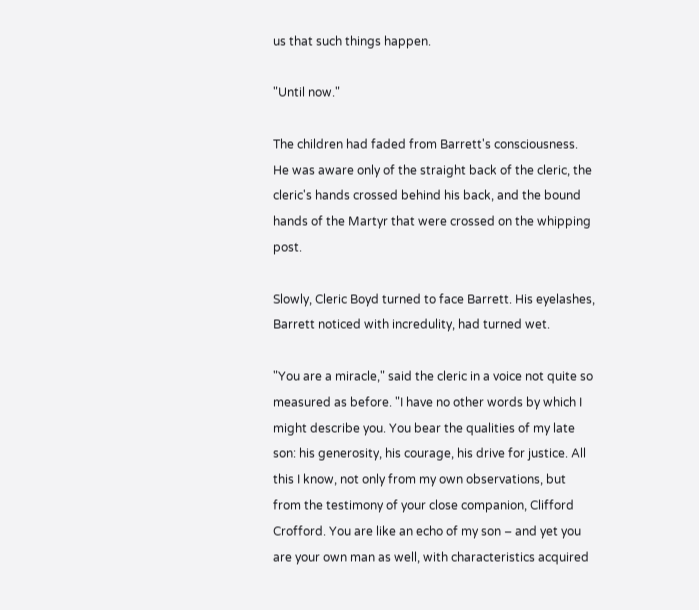us that such things happen.

"Until now."

The children had faded from Barrett's consciousness. He was aware only of the straight back of the cleric, the cleric's hands crossed behind his back, and the bound hands of the Martyr that were crossed on the whipping post.

Slowly, Cleric Boyd turned to face Barrett. His eyelashes, Barrett noticed with incredulity, had turned wet.

"You are a miracle," said the cleric in a voice not quite so measured as before. "I have no other words by which I might describe you. You bear the qualities of my late son: his generosity, his courage, his drive for justice. All this I know, not only from my own observations, but from the testimony of your close companion, Clifford Crofford. You are like an echo of my son – and yet you are your own man as well, with characteristics acquired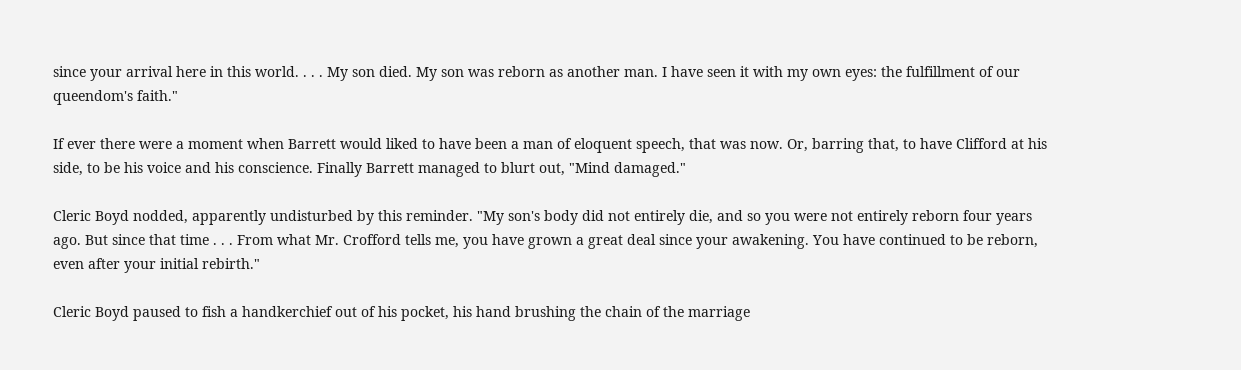since your arrival here in this world. . . . My son died. My son was reborn as another man. I have seen it with my own eyes: the fulfillment of our queendom's faith."

If ever there were a moment when Barrett would liked to have been a man of eloquent speech, that was now. Or, barring that, to have Clifford at his side, to be his voice and his conscience. Finally Barrett managed to blurt out, "Mind damaged."

Cleric Boyd nodded, apparently undisturbed by this reminder. "My son's body did not entirely die, and so you were not entirely reborn four years ago. But since that time . . . From what Mr. Crofford tells me, you have grown a great deal since your awakening. You have continued to be reborn, even after your initial rebirth."

Cleric Boyd paused to fish a handkerchief out of his pocket, his hand brushing the chain of the marriage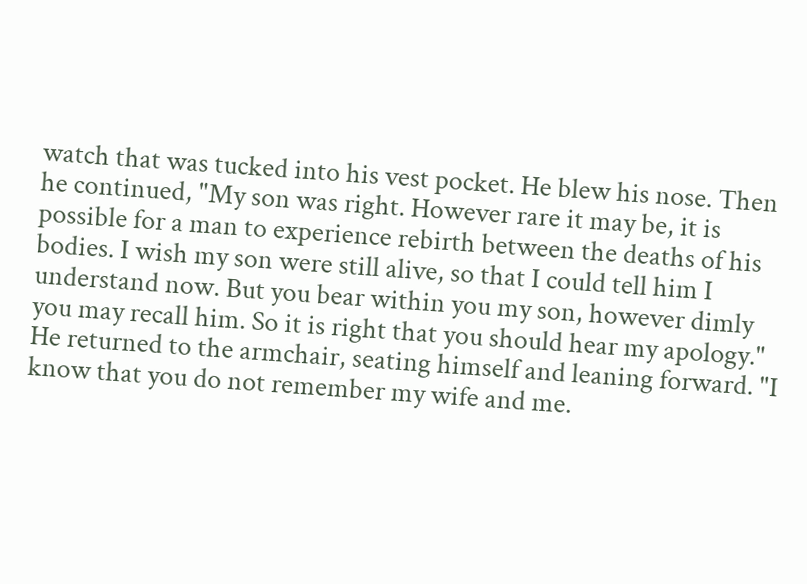watch that was tucked into his vest pocket. He blew his nose. Then he continued, "My son was right. However rare it may be, it is possible for a man to experience rebirth between the deaths of his bodies. I wish my son were still alive, so that I could tell him I understand now. But you bear within you my son, however dimly you may recall him. So it is right that you should hear my apology." He returned to the armchair, seating himself and leaning forward. "I know that you do not remember my wife and me.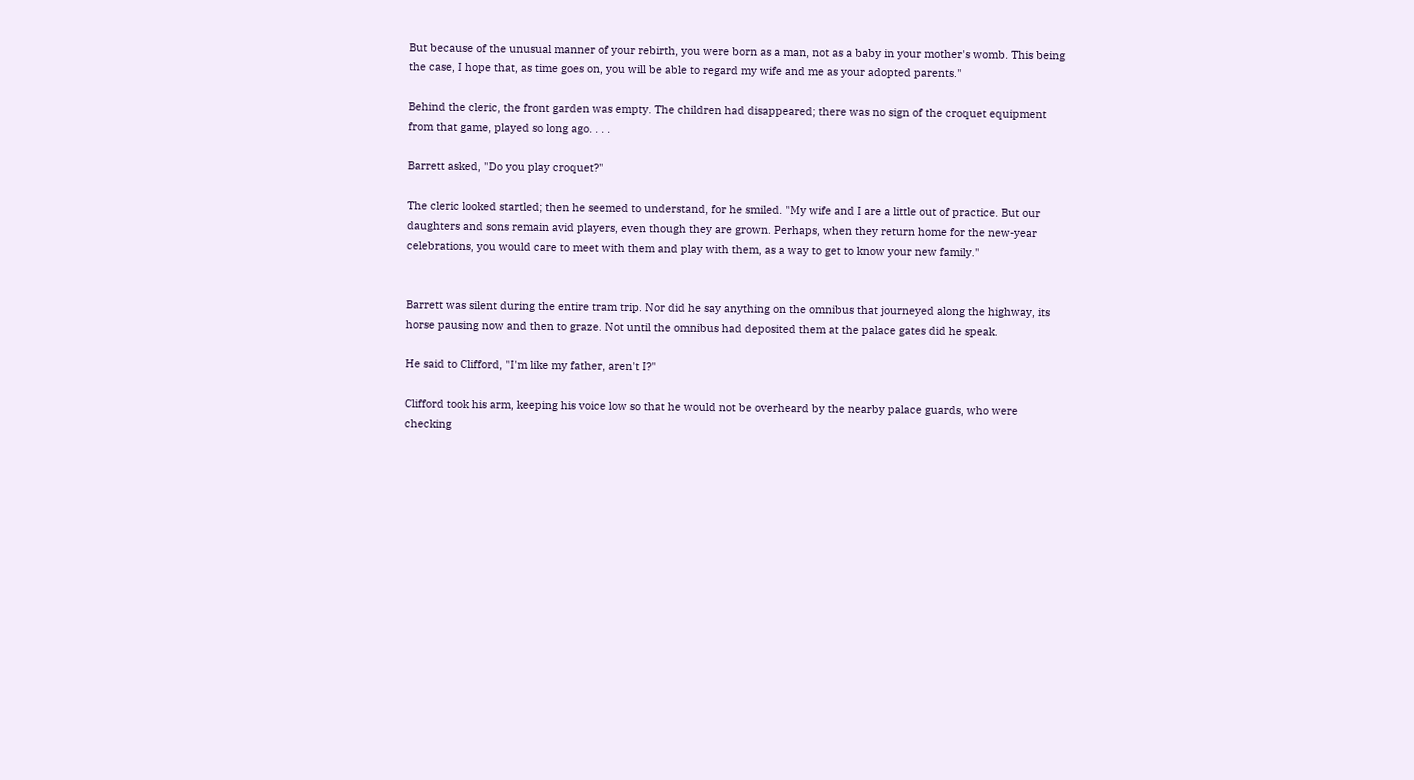But because of the unusual manner of your rebirth, you were born as a man, not as a baby in your mother's womb. This being the case, I hope that, as time goes on, you will be able to regard my wife and me as your adopted parents."

Behind the cleric, the front garden was empty. The children had disappeared; there was no sign of the croquet equipment from that game, played so long ago. . . .

Barrett asked, "Do you play croquet?"

The cleric looked startled; then he seemed to understand, for he smiled. "My wife and I are a little out of practice. But our daughters and sons remain avid players, even though they are grown. Perhaps, when they return home for the new-year celebrations, you would care to meet with them and play with them, as a way to get to know your new family."


Barrett was silent during the entire tram trip. Nor did he say anything on the omnibus that journeyed along the highway, its horse pausing now and then to graze. Not until the omnibus had deposited them at the palace gates did he speak.

He said to Clifford, "I'm like my father, aren't I?"

Clifford took his arm, keeping his voice low so that he would not be overheard by the nearby palace guards, who were checking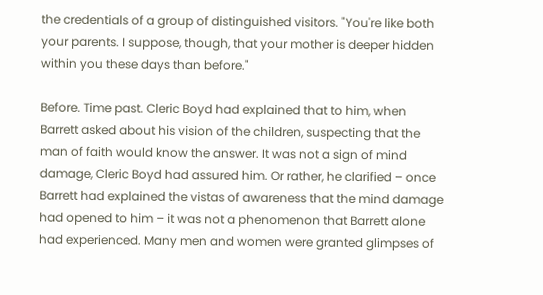the credentials of a group of distinguished visitors. "You're like both your parents. I suppose, though, that your mother is deeper hidden within you these days than before."

Before. Time past. Cleric Boyd had explained that to him, when Barrett asked about his vision of the children, suspecting that the man of faith would know the answer. It was not a sign of mind damage, Cleric Boyd had assured him. Or rather, he clarified – once Barrett had explained the vistas of awareness that the mind damage had opened to him – it was not a phenomenon that Barrett alone had experienced. Many men and women were granted glimpses of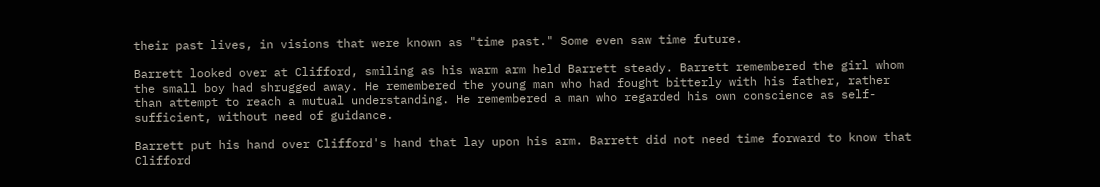their past lives, in visions that were known as "time past." Some even saw time future.

Barrett looked over at Clifford, smiling as his warm arm held Barrett steady. Barrett remembered the girl whom the small boy had shrugged away. He remembered the young man who had fought bitterly with his father, rather than attempt to reach a mutual understanding. He remembered a man who regarded his own conscience as self-sufficient, without need of guidance.

Barrett put his hand over Clifford's hand that lay upon his arm. Barrett did not need time forward to know that Clifford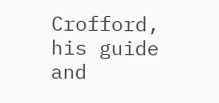Crofford, his guide and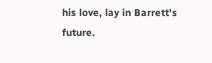his love, lay in Barrett's future.